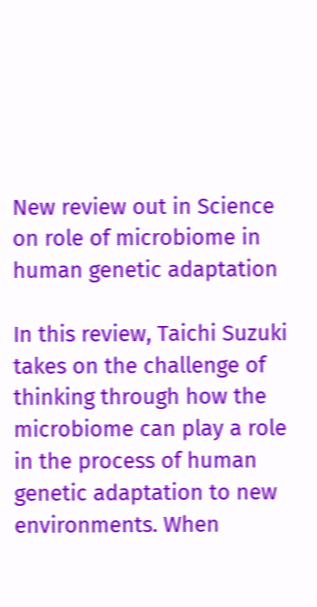New review out in Science on role of microbiome in human genetic adaptation

In this review, Taichi Suzuki takes on the challenge of thinking through how the microbiome can play a role in the process of human genetic adaptation to new environments. When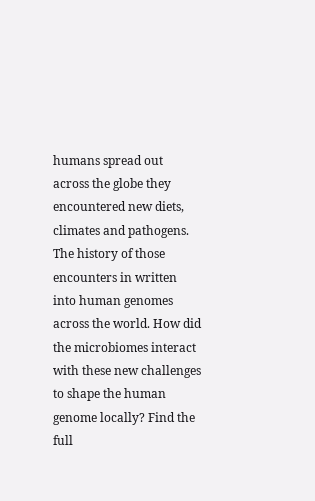humans spread out across the globe they encountered new diets, climates and pathogens. The history of those encounters in written into human genomes across the world. How did the microbiomes interact with these new challenges to shape the human genome locally? Find the full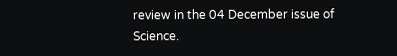review in the 04 December issue of Science.